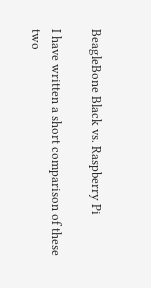BeagleBone Black vs. Raspberry Pi

I have written a short comparison of these two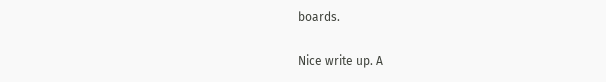boards.

Nice write up. A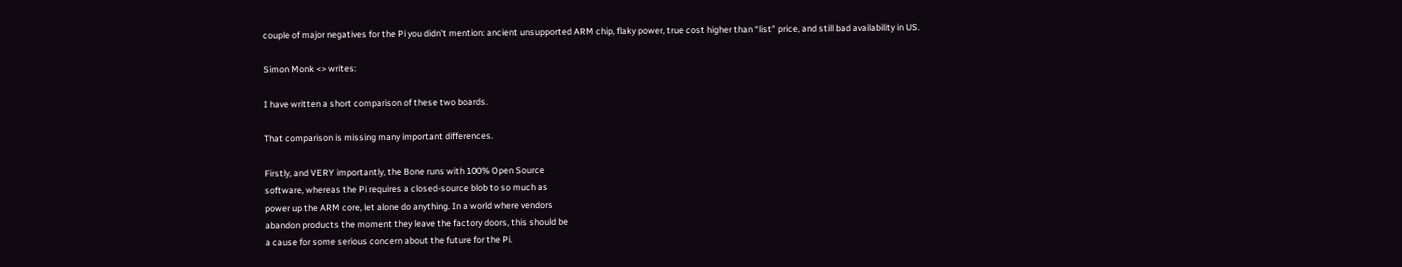couple of major negatives for the Pi you didn’t mention: ancient unsupported ARM chip, flaky power, true cost higher than “list” price, and still bad availability in US.

Simon Monk <> writes:

I have written a short comparison of these two boards.

That comparison is missing many important differences.

Firstly, and VERY importantly, the Bone runs with 100% Open Source
software, whereas the Pi requires a closed-source blob to so much as
power up the ARM core, let alone do anything. In a world where vendors
abandon products the moment they leave the factory doors, this should be
a cause for some serious concern about the future for the Pi.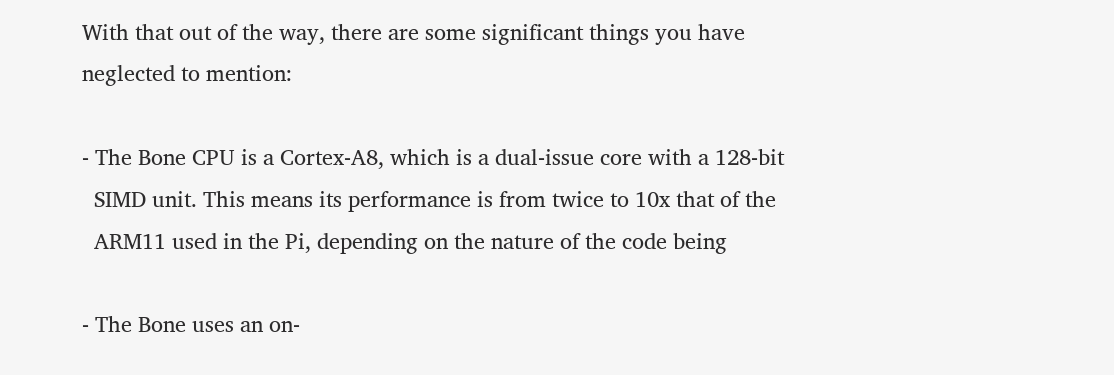With that out of the way, there are some significant things you have
neglected to mention:

- The Bone CPU is a Cortex-A8, which is a dual-issue core with a 128-bit
  SIMD unit. This means its performance is from twice to 10x that of the
  ARM11 used in the Pi, depending on the nature of the code being

- The Bone uses an on-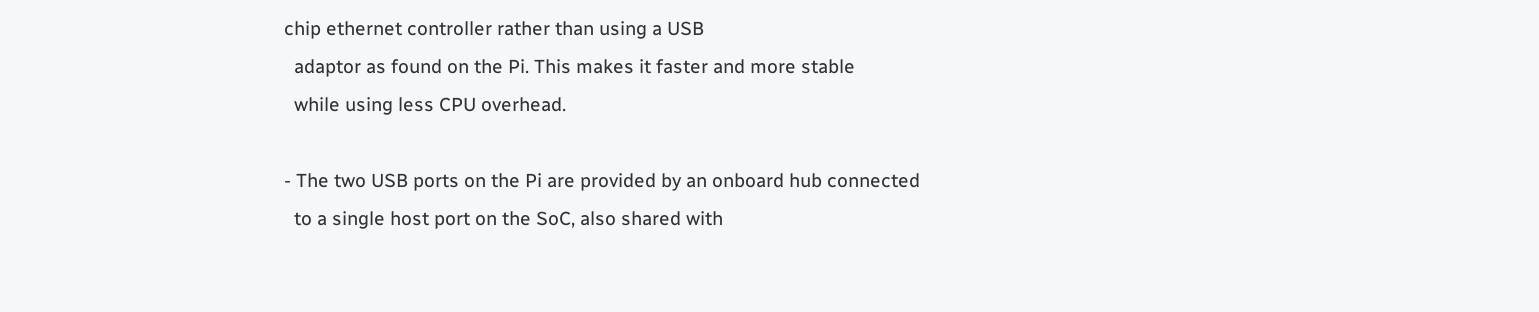chip ethernet controller rather than using a USB
  adaptor as found on the Pi. This makes it faster and more stable
  while using less CPU overhead.

- The two USB ports on the Pi are provided by an onboard hub connected
  to a single host port on the SoC, also shared with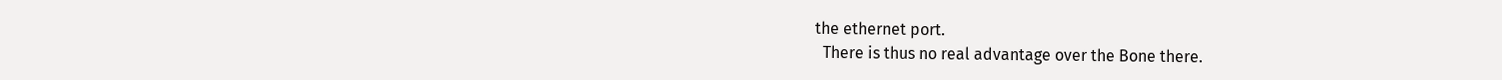the ethernet port.
  There is thus no real advantage over the Bone there.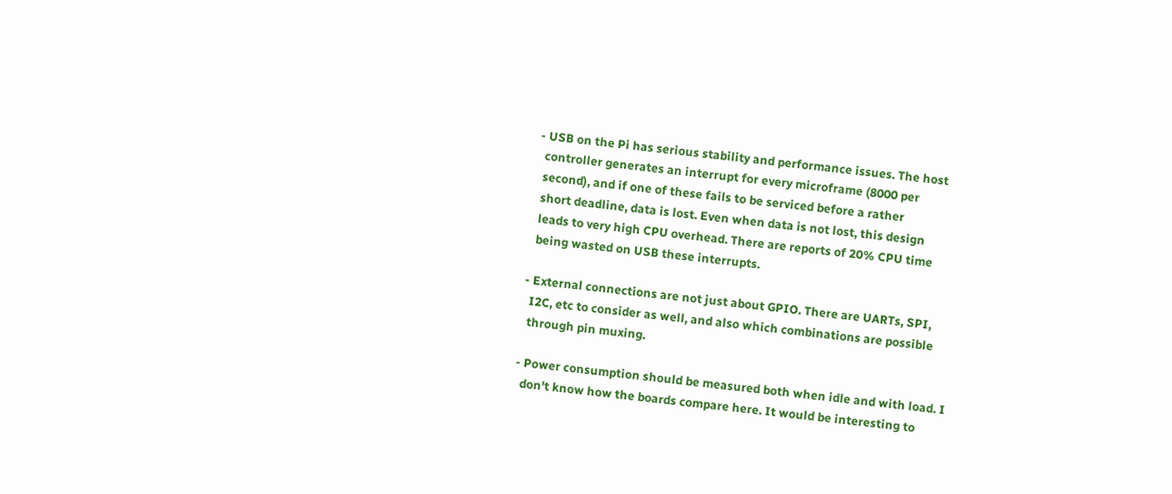- USB on the Pi has serious stability and performance issues. The host
  controller generates an interrupt for every microframe (8000 per
  second), and if one of these fails to be serviced before a rather
  short deadline, data is lost. Even when data is not lost, this design
  leads to very high CPU overhead. There are reports of 20% CPU time
  being wasted on USB these interrupts.

- External connections are not just about GPIO. There are UARTs, SPI,
  I2C, etc to consider as well, and also which combinations are possible
  through pin muxing.

- Power consumption should be measured both when idle and with load. I
  don't know how the boards compare here. It would be interesting to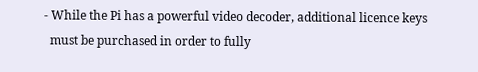- While the Pi has a powerful video decoder, additional licence keys
  must be purchased in order to fully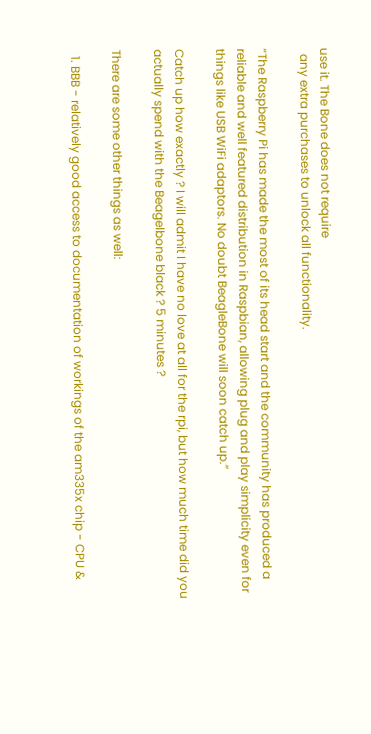use it. The Bone does not require
  any extra purchases to unlock all functionality.

“The Raspberry Pi has made the most of its head start and the community has produced a reliable and well featured distribution in Raspbian, allowing plug and play simplicity even for things like USB WiFi adaptors. No doubt BeagleBone will soon catch up.”

Catch up how exactly ? I will admit I have no love at all for the rpi, but how much time did you actually spend with the Beagelbone black ? 5 minutes ?

There are some other things as well:

  1. BBB - relatively good access to documentation of workings of the am335x chip - CPU &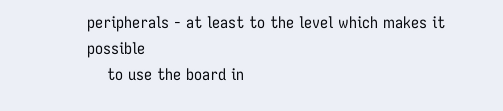peripherals - at least to the level which makes it possible
    to use the board in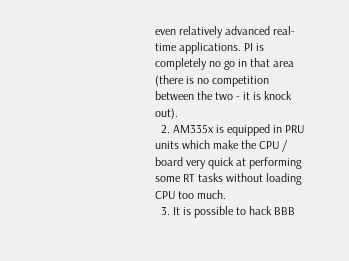even relatively advanced real-time applications. PI is completely no go in that area (there is no competition between the two - it is knock out).
  2. AM335x is equipped in PRU units which make the CPU / board very quick at performing some RT tasks without loading CPU too much.
  3. It is possible to hack BBB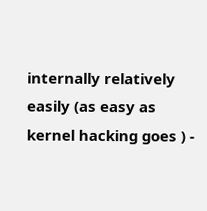internally relatively easily (as easy as kernel hacking goes ) -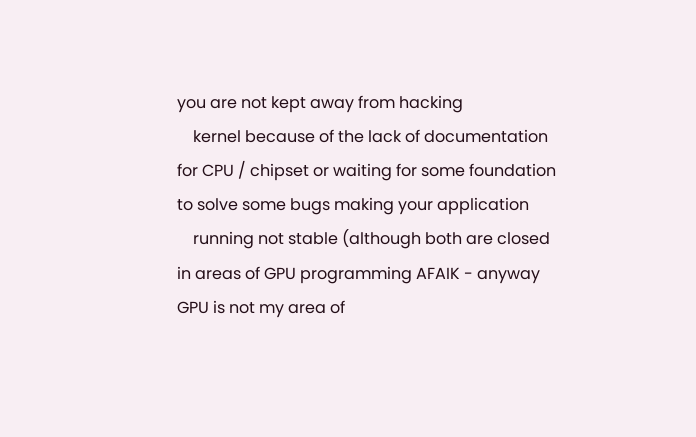you are not kept away from hacking
    kernel because of the lack of documentation for CPU / chipset or waiting for some foundation to solve some bugs making your application
    running not stable (although both are closed in areas of GPU programming AFAIK - anyway GPU is not my area of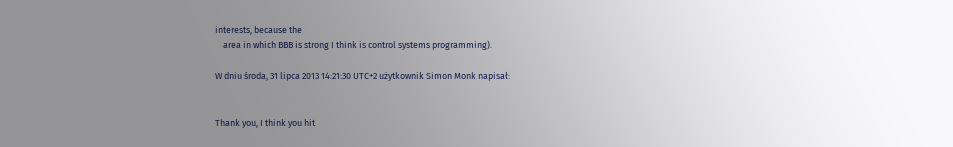interests, because the
    area in which BBB is strong I think is control systems programming).

W dniu środa, 31 lipca 2013 14:21:30 UTC+2 użytkownik Simon Monk napisał:


Thank you, I think you hit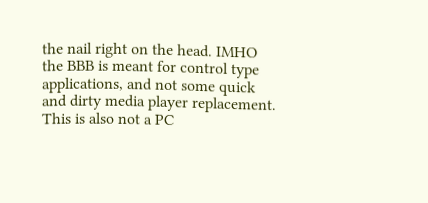the nail right on the head. IMHO the BBB is meant for control type applications, and not some quick and dirty media player replacement. This is also not a PC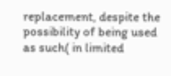replacement, despite the possibility of being used as such( in limited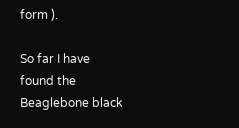form ).

So far I have found the Beaglebone black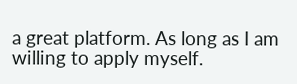a great platform. As long as I am willing to apply myself.